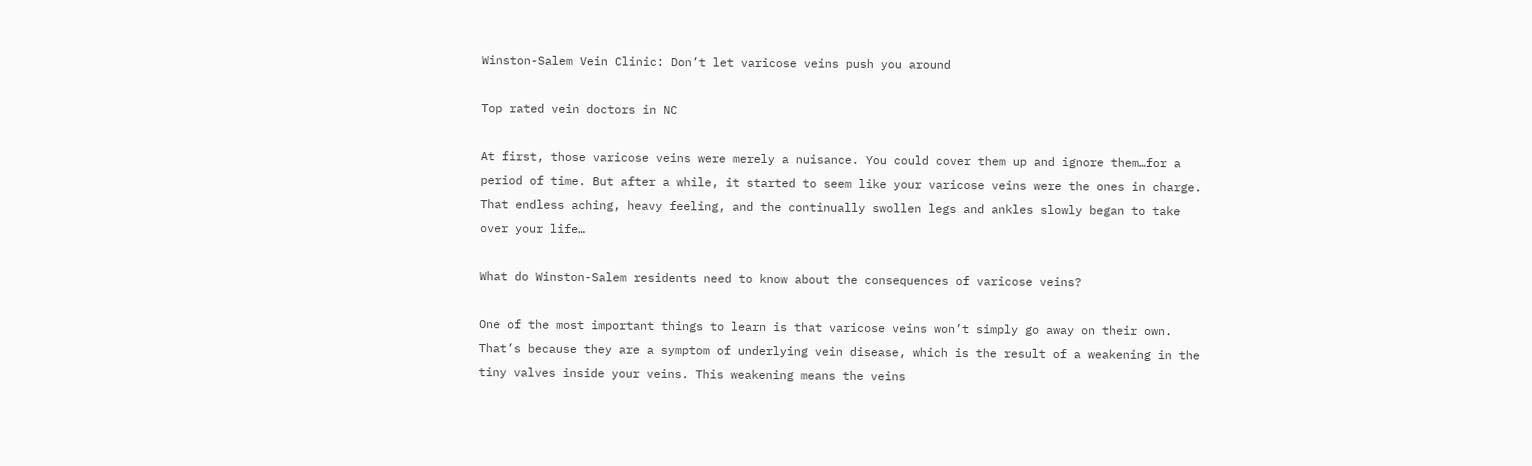Winston-Salem Vein Clinic: Don’t let varicose veins push you around

Top rated vein doctors in NC

At first, those varicose veins were merely a nuisance. You could cover them up and ignore them…for a period of time. But after a while, it started to seem like your varicose veins were the ones in charge. That endless aching, heavy feeling, and the continually swollen legs and ankles slowly began to take over your life…

What do Winston-Salem residents need to know about the consequences of varicose veins?

One of the most important things to learn is that varicose veins won’t simply go away on their own. That’s because they are a symptom of underlying vein disease, which is the result of a weakening in the tiny valves inside your veins. This weakening means the veins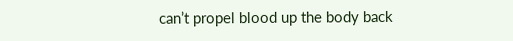can’t propel blood up the body back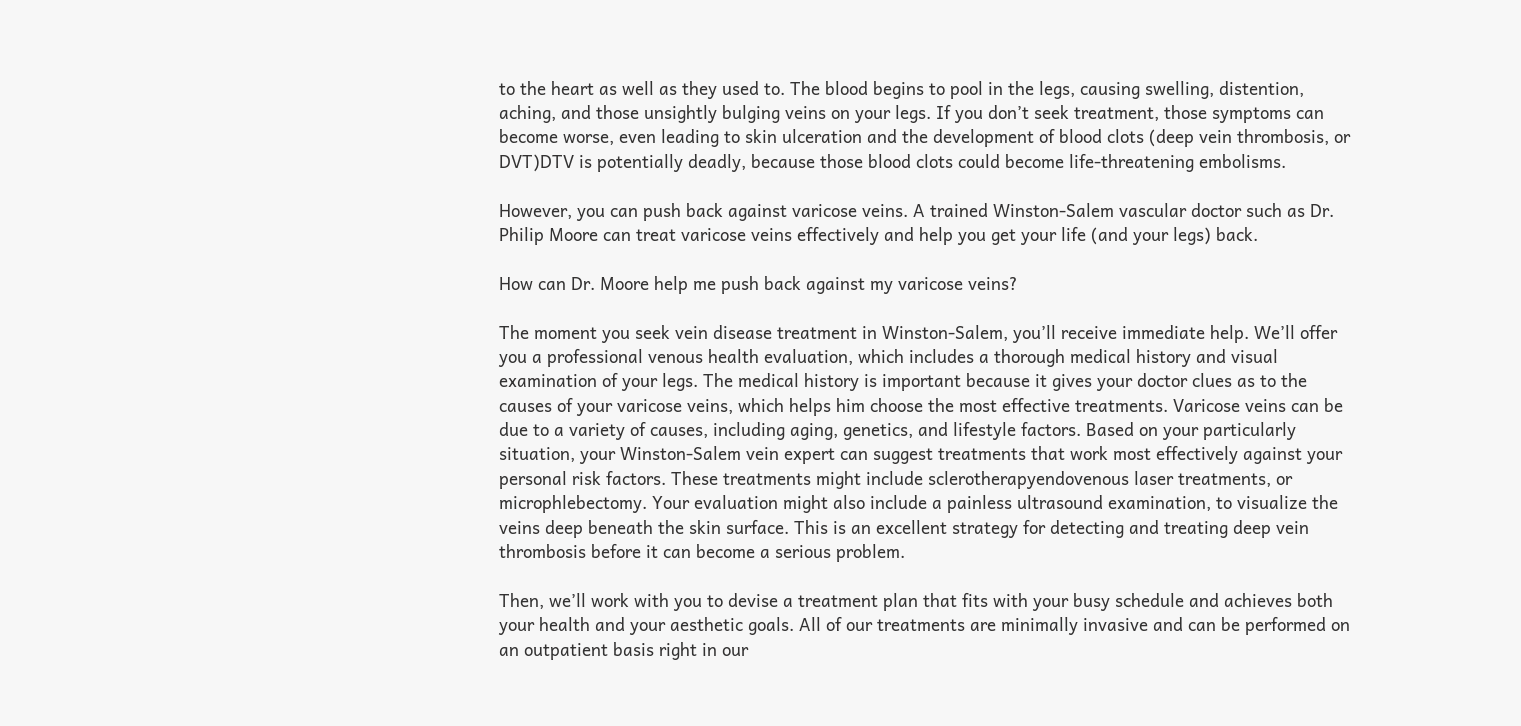to the heart as well as they used to. The blood begins to pool in the legs, causing swelling, distention, aching, and those unsightly bulging veins on your legs. If you don’t seek treatment, those symptoms can become worse, even leading to skin ulceration and the development of blood clots (deep vein thrombosis, or DVT)DTV is potentially deadly, because those blood clots could become life-threatening embolisms.

However, you can push back against varicose veins. A trained Winston-Salem vascular doctor such as Dr. Philip Moore can treat varicose veins effectively and help you get your life (and your legs) back.

How can Dr. Moore help me push back against my varicose veins?

The moment you seek vein disease treatment in Winston-Salem, you’ll receive immediate help. We’ll offer you a professional venous health evaluation, which includes a thorough medical history and visual examination of your legs. The medical history is important because it gives your doctor clues as to the causes of your varicose veins, which helps him choose the most effective treatments. Varicose veins can be due to a variety of causes, including aging, genetics, and lifestyle factors. Based on your particularly situation, your Winston-Salem vein expert can suggest treatments that work most effectively against your personal risk factors. These treatments might include sclerotherapyendovenous laser treatments, or microphlebectomy. Your evaluation might also include a painless ultrasound examination, to visualize the veins deep beneath the skin surface. This is an excellent strategy for detecting and treating deep vein thrombosis before it can become a serious problem.

Then, we’ll work with you to devise a treatment plan that fits with your busy schedule and achieves both your health and your aesthetic goals. All of our treatments are minimally invasive and can be performed on an outpatient basis right in our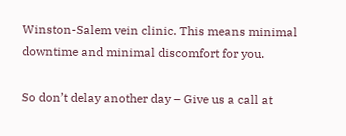Winston-Salem vein clinic. This means minimal downtime and minimal discomfort for you.

So don’t delay another day – Give us a call at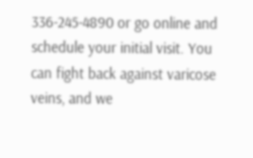336-245-4890 or go online and schedule your initial visit. You can fight back against varicose veins, and we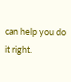can help you do it right.